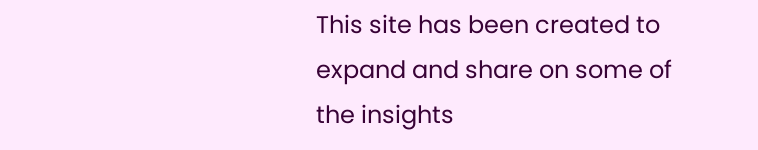This site has been created to expand and share on some of the insights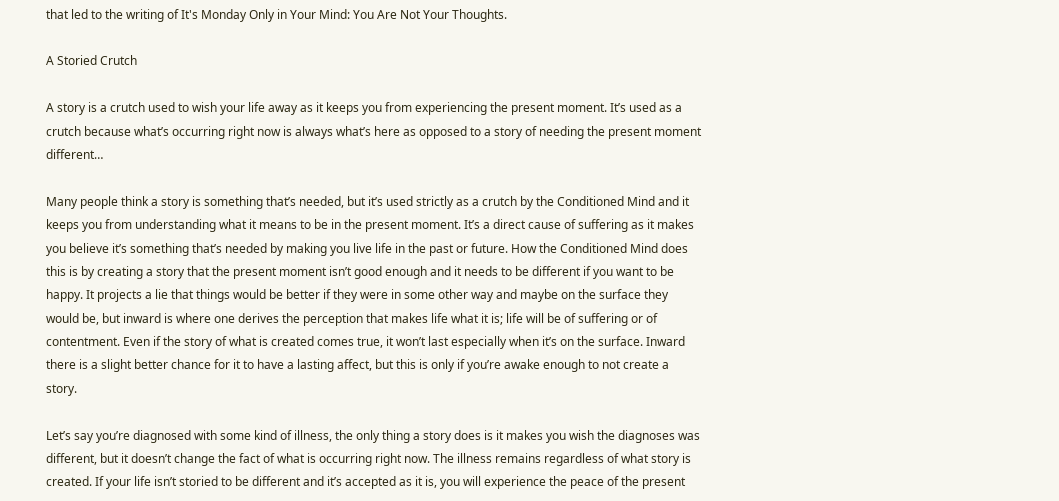that led to the writing of It's Monday Only in Your Mind: You Are Not Your Thoughts.

A Storied Crutch

A story is a crutch used to wish your life away as it keeps you from experiencing the present moment. It’s used as a crutch because what’s occurring right now is always what’s here as opposed to a story of needing the present moment different…

Many people think a story is something that’s needed, but it’s used strictly as a crutch by the Conditioned Mind and it keeps you from understanding what it means to be in the present moment. It’s a direct cause of suffering as it makes you believe it’s something that’s needed by making you live life in the past or future. How the Conditioned Mind does this is by creating a story that the present moment isn’t good enough and it needs to be different if you want to be happy. It projects a lie that things would be better if they were in some other way and maybe on the surface they would be, but inward is where one derives the perception that makes life what it is; life will be of suffering or of contentment. Even if the story of what is created comes true, it won’t last especially when it’s on the surface. Inward there is a slight better chance for it to have a lasting affect, but this is only if you’re awake enough to not create a story.

Let’s say you’re diagnosed with some kind of illness, the only thing a story does is it makes you wish the diagnoses was different, but it doesn’t change the fact of what is occurring right now. The illness remains regardless of what story is created. If your life isn’t storied to be different and it’s accepted as it is, you will experience the peace of the present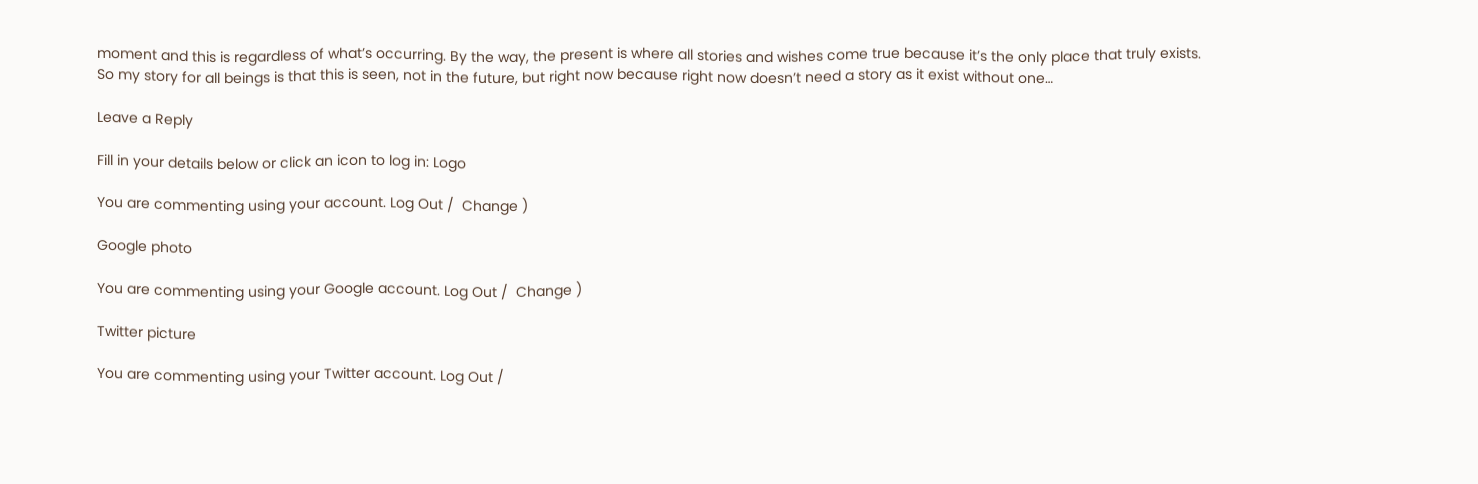moment and this is regardless of what’s occurring. By the way, the present is where all stories and wishes come true because it’s the only place that truly exists. So my story for all beings is that this is seen, not in the future, but right now because right now doesn’t need a story as it exist without one…

Leave a Reply

Fill in your details below or click an icon to log in: Logo

You are commenting using your account. Log Out /  Change )

Google photo

You are commenting using your Google account. Log Out /  Change )

Twitter picture

You are commenting using your Twitter account. Log Out /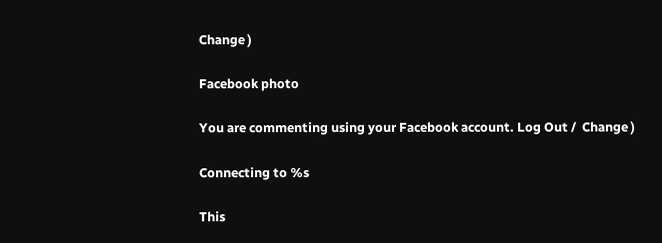Change )

Facebook photo

You are commenting using your Facebook account. Log Out /  Change )

Connecting to %s

This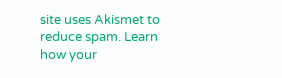site uses Akismet to reduce spam. Learn how your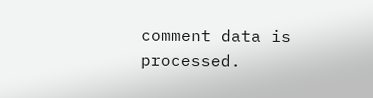comment data is processed.